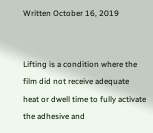Written October 16, 2019


Lifting is a condition where the film did not receive adequate heat or dwell time to fully activate the adhesive and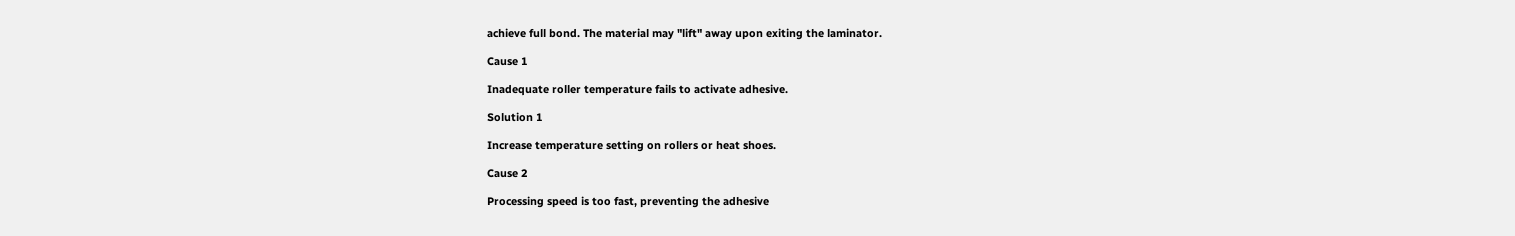achieve full bond. The material may "lift" away upon exiting the laminator.

Cause 1

Inadequate roller temperature fails to activate adhesive.

Solution 1

Increase temperature setting on rollers or heat shoes.

Cause 2

Processing speed is too fast, preventing the adhesive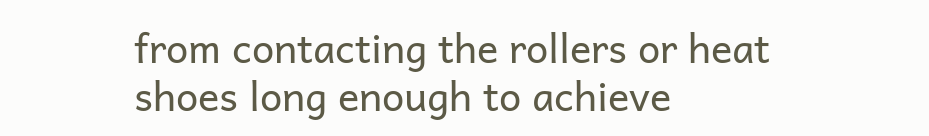from contacting the rollers or heat shoes long enough to achieve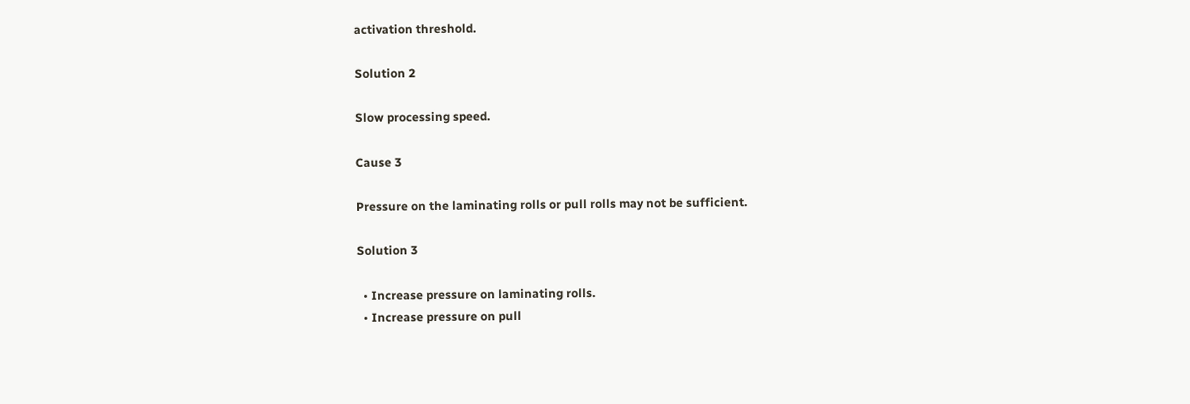activation threshold.

Solution 2

Slow processing speed.

Cause 3

Pressure on the laminating rolls or pull rolls may not be sufficient.

Solution 3

  • Increase pressure on laminating rolls.
  • Increase pressure on pull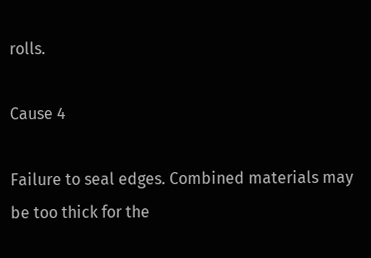rolls.

Cause 4

Failure to seal edges. Combined materials may be too thick for the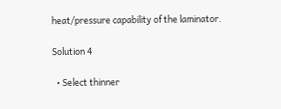heat/pressure capability of the laminator.

Solution 4

  • Select thinner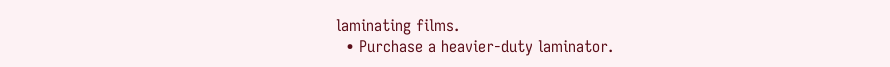laminating films.
  • Purchase a heavier-duty laminator.